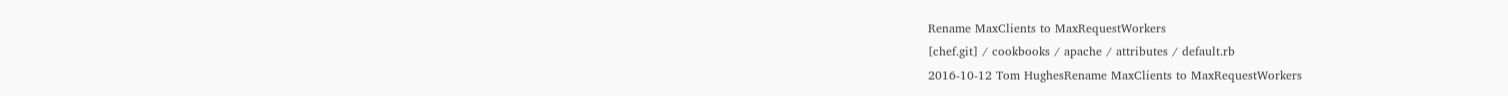Rename MaxClients to MaxRequestWorkers
[chef.git] / cookbooks / apache / attributes / default.rb
2016-10-12 Tom HughesRename MaxClients to MaxRequestWorkers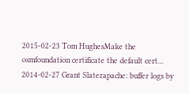2015-02-23 Tom HughesMake the osmfoundation certificate the default cert...
2014-02-27 Grant Slaterapache: buffer logs by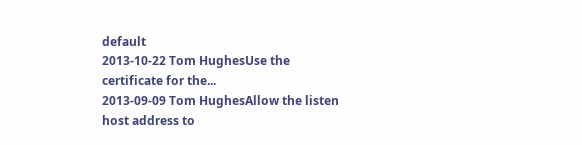default
2013-10-22 Tom HughesUse the certificate for the...
2013-09-09 Tom HughesAllow the listen host address to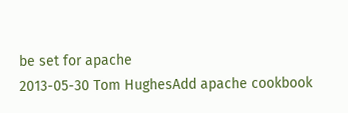be set for apache
2013-05-30 Tom HughesAdd apache cookbook